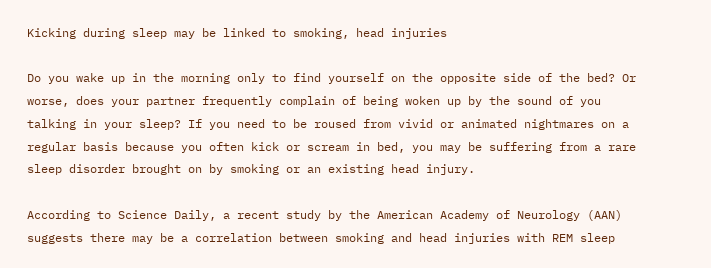Kicking during sleep may be linked to smoking, head injuries

Do you wake up in the morning only to find yourself on the opposite side of the bed? Or worse, does your partner frequently complain of being woken up by the sound of you talking in your sleep? If you need to be roused from vivid or animated nightmares on a regular basis because you often kick or scream in bed, you may be suffering from a rare sleep disorder brought on by smoking or an existing head injury.

According to Science Daily, a recent study by the American Academy of Neurology (AAN) suggests there may be a correlation between smoking and head injuries with REM sleep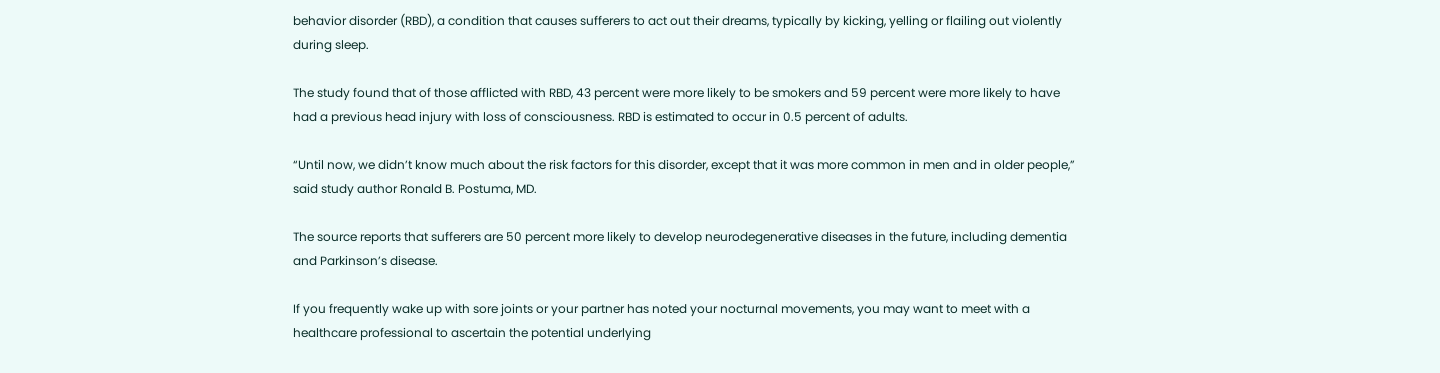behavior disorder (RBD), a condition that causes sufferers to act out their dreams, typically by kicking, yelling or flailing out violently during sleep.

The study found that of those afflicted with RBD, 43 percent were more likely to be smokers and 59 percent were more likely to have had a previous head injury with loss of consciousness. RBD is estimated to occur in 0.5 percent of adults.

“Until now, we didn’t know much about the risk factors for this disorder, except that it was more common in men and in older people,” said study author Ronald B. Postuma, MD.

The source reports that sufferers are 50 percent more likely to develop neurodegenerative diseases in the future, including dementia and Parkinson’s disease.

If you frequently wake up with sore joints or your partner has noted your nocturnal movements, you may want to meet with a healthcare professional to ascertain the potential underlying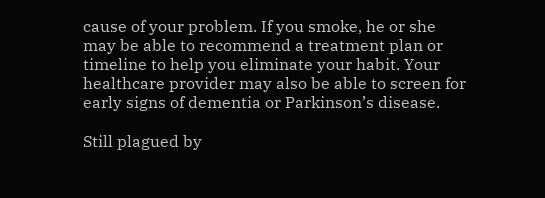cause of your problem. If you smoke, he or she may be able to recommend a treatment plan or timeline to help you eliminate your habit. Your healthcare provider may also be able to screen for early signs of dementia or Parkinson’s disease.

Still plagued by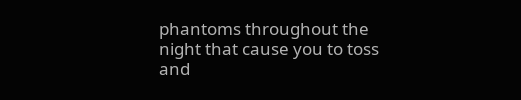phantoms throughout the night that cause you to toss and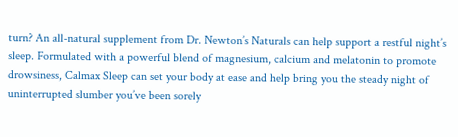turn? An all-natural supplement from Dr. Newton’s Naturals can help support a restful night’s sleep. Formulated with a powerful blend of magnesium, calcium and melatonin to promote drowsiness, Calmax Sleep can set your body at ease and help bring you the steady night of uninterrupted slumber you’ve been sorely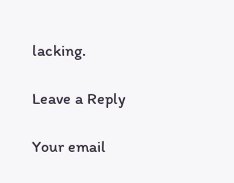lacking.

Leave a Reply

Your email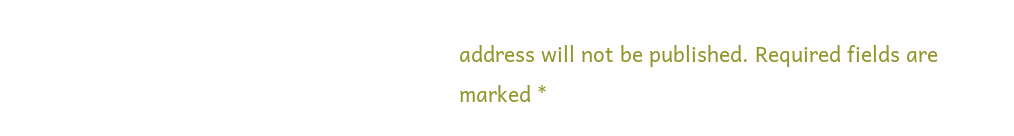address will not be published. Required fields are marked *